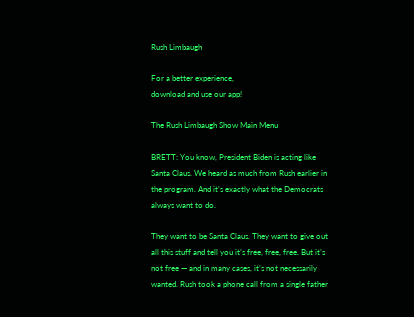Rush Limbaugh

For a better experience,
download and use our app!

The Rush Limbaugh Show Main Menu

BRETT: You know, President Biden is acting like Santa Claus. We heard as much from Rush earlier in the program. And it’s exactly what the Democrats always want to do.

They want to be Santa Claus. They want to give out all this stuff and tell you it’s free, free, free. But it’s not free — and in many cases, it’s not necessarily wanted. Rush took a phone call from a single father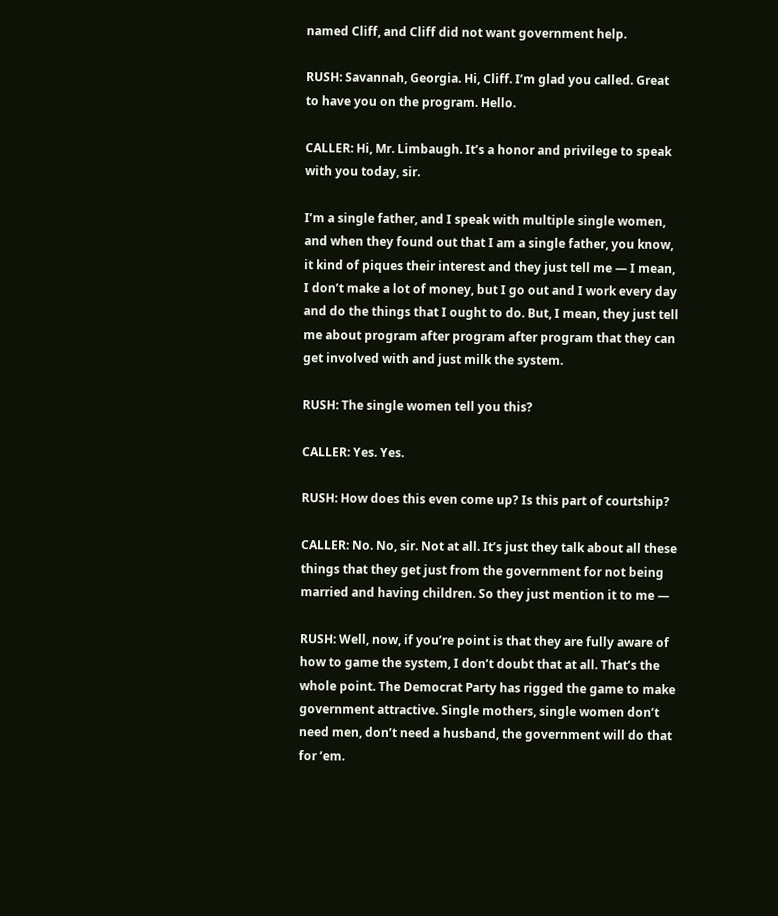named Cliff, and Cliff did not want government help.

RUSH: Savannah, Georgia. Hi, Cliff. I’m glad you called. Great to have you on the program. Hello.

CALLER: Hi, Mr. Limbaugh. It’s a honor and privilege to speak with you today, sir.

I’m a single father, and I speak with multiple single women, and when they found out that I am a single father, you know, it kind of piques their interest and they just tell me — I mean, I don’t make a lot of money, but I go out and I work every day and do the things that I ought to do. But, I mean, they just tell me about program after program after program that they can get involved with and just milk the system.

RUSH: The single women tell you this?

CALLER: Yes. Yes.

RUSH: How does this even come up? Is this part of courtship?

CALLER: No. No, sir. Not at all. It’s just they talk about all these things that they get just from the government for not being married and having children. So they just mention it to me —

RUSH: Well, now, if you’re point is that they are fully aware of how to game the system, I don’t doubt that at all. That’s the whole point. The Democrat Party has rigged the game to make government attractive. Single mothers, single women don’t need men, don’t need a husband, the government will do that for ’em.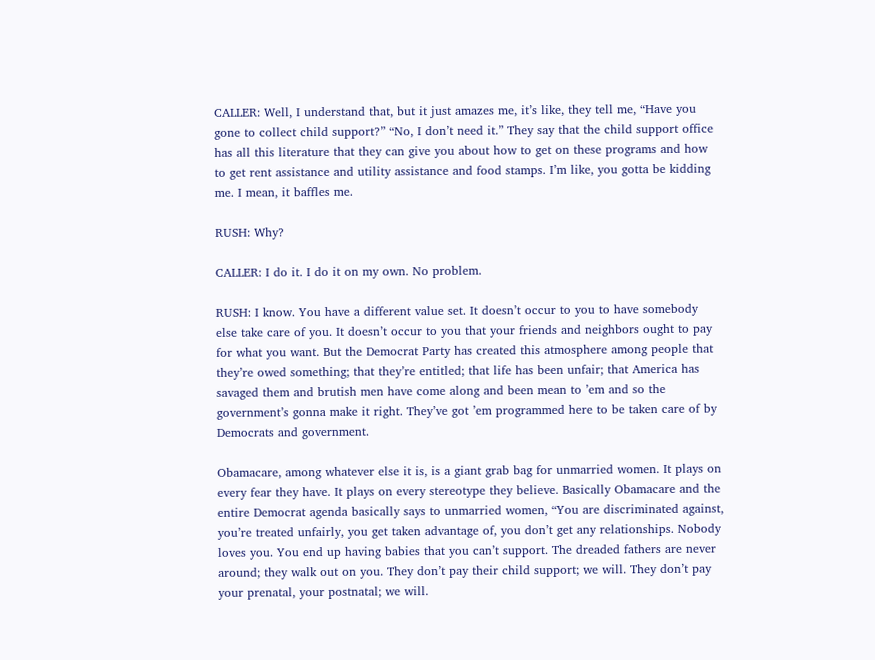CALLER: Well, I understand that, but it just amazes me, it’s like, they tell me, “Have you gone to collect child support?” “No, I don’t need it.” They say that the child support office has all this literature that they can give you about how to get on these programs and how to get rent assistance and utility assistance and food stamps. I’m like, you gotta be kidding me. I mean, it baffles me.

RUSH: Why?

CALLER: I do it. I do it on my own. No problem.

RUSH: I know. You have a different value set. It doesn’t occur to you to have somebody else take care of you. It doesn’t occur to you that your friends and neighbors ought to pay for what you want. But the Democrat Party has created this atmosphere among people that they’re owed something; that they’re entitled; that life has been unfair; that America has savaged them and brutish men have come along and been mean to ’em and so the government’s gonna make it right. They’ve got ’em programmed here to be taken care of by Democrats and government.

Obamacare, among whatever else it is, is a giant grab bag for unmarried women. It plays on every fear they have. It plays on every stereotype they believe. Basically Obamacare and the entire Democrat agenda basically says to unmarried women, “You are discriminated against, you’re treated unfairly, you get taken advantage of, you don’t get any relationships. Nobody loves you. You end up having babies that you can’t support. The dreaded fathers are never around; they walk out on you. They don’t pay their child support; we will. They don’t pay your prenatal, your postnatal; we will.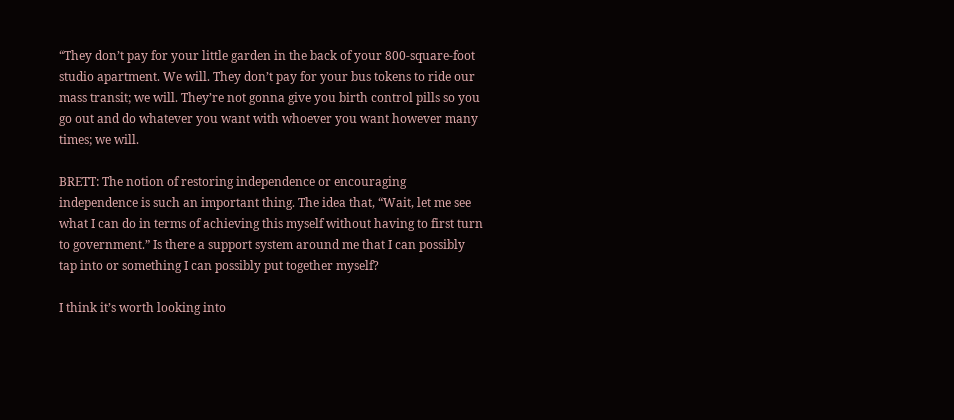“They don’t pay for your little garden in the back of your 800-square-foot studio apartment. We will. They don’t pay for your bus tokens to ride our mass transit; we will. They’re not gonna give you birth control pills so you go out and do whatever you want with whoever you want however many times; we will.

BRETT: The notion of restoring independence or encouraging independence is such an important thing. The idea that, “Wait, let me see what I can do in terms of achieving this myself without having to first turn to government.” Is there a support system around me that I can possibly tap into or something I can possibly put together myself?

I think it’s worth looking into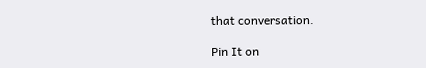that conversation.

Pin It on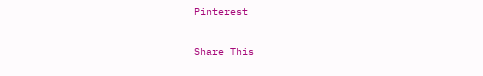Pinterest

Share This